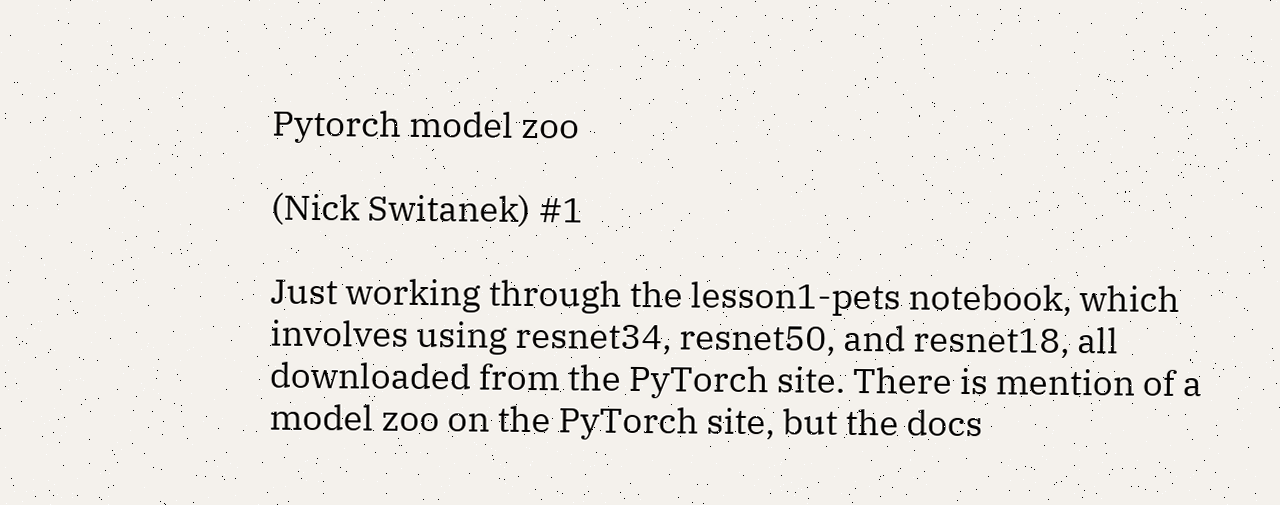Pytorch model zoo

(Nick Switanek) #1

Just working through the lesson1-pets notebook, which involves using resnet34, resnet50, and resnet18, all downloaded from the PyTorch site. There is mention of a model zoo on the PyTorch site, but the docs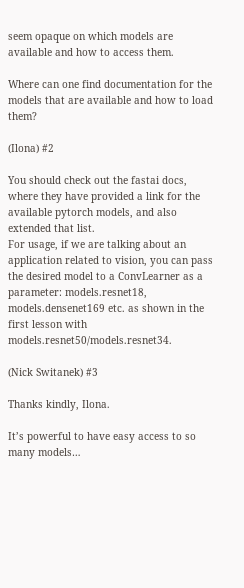seem opaque on which models are available and how to access them.

Where can one find documentation for the models that are available and how to load them?

(Ilona) #2

You should check out the fastai docs, where they have provided a link for the available pytorch models, and also extended that list.
For usage, if we are talking about an application related to vision, you can pass the desired model to a ConvLearner as a parameter: models.resnet18, models.densenet169 etc. as shown in the first lesson with models.resnet50/models.resnet34.

(Nick Switanek) #3

Thanks kindly, Ilona.

It’s powerful to have easy access to so many models…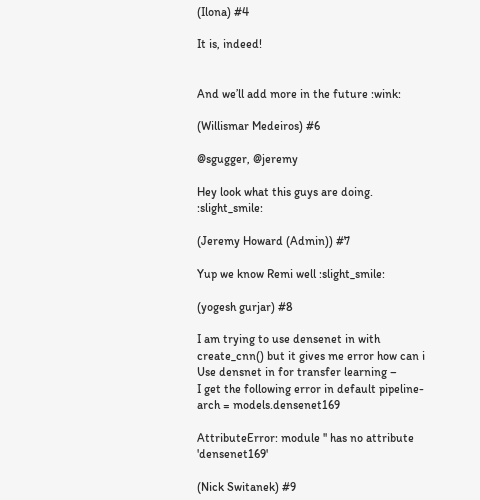(Ilona) #4

It is, indeed!


And we’ll add more in the future :wink:

(Willismar Medeiros) #6

@sgugger, @jeremy

Hey look what this guys are doing. :slight_smile:

(Jeremy Howard (Admin)) #7

Yup we know Remi well :slight_smile:

(yogesh gurjar) #8

I am trying to use densenet in with create_cnn() but it gives me error how can i Use densnet in for transfer learning –
I get the following error in default pipeline-
arch = models.densenet169

AttributeError: module '' has no attribute 'densenet169'

(Nick Switanek) #9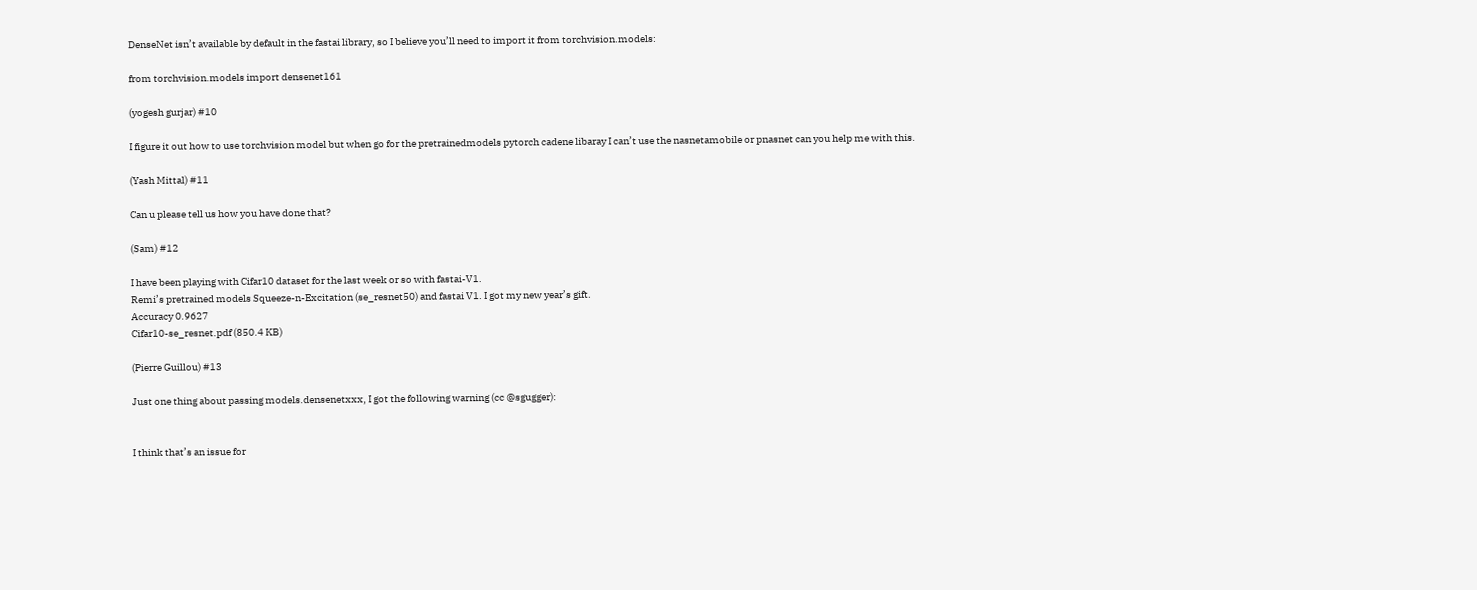DenseNet isn’t available by default in the fastai library, so I believe you’ll need to import it from torchvision.models:

from torchvision.models import densenet161

(yogesh gurjar) #10

I figure it out how to use torchvision model but when go for the pretrainedmodels pytorch cadene libaray I can’t use the nasnetamobile or pnasnet can you help me with this.

(Yash Mittal) #11

Can u please tell us how you have done that?

(Sam) #12

I have been playing with Cifar10 dataset for the last week or so with fastai-V1.
Remi’s pretrained models Squeeze-n-Excitation (se_resnet50) and fastai V1. I got my new year’s gift.
Accuracy 0.9627
Cifar10-se_resnet.pdf (850.4 KB)

(Pierre Guillou) #13

Just one thing about passing models.densenetxxx, I got the following warning (cc @sgugger):


I think that’s an issue for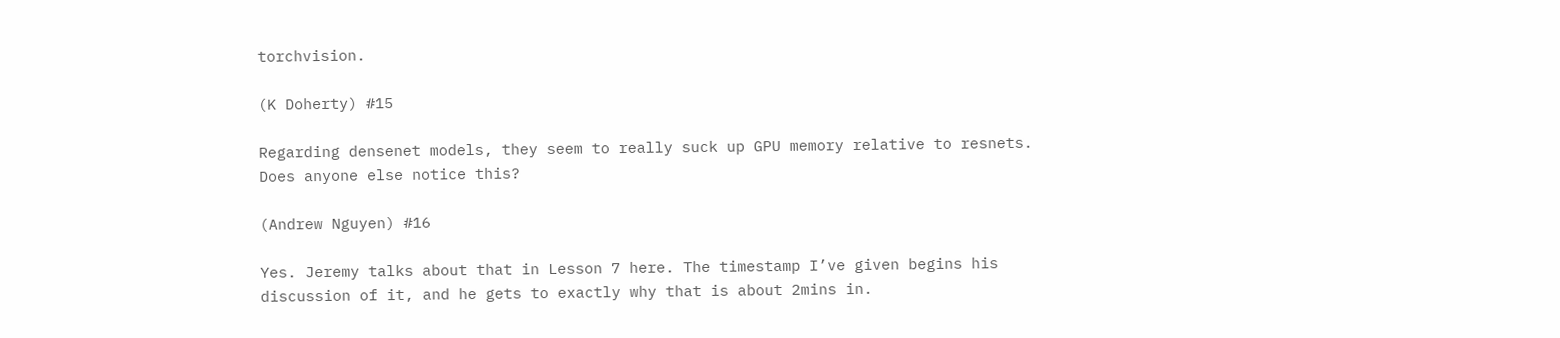torchvision.

(K Doherty) #15

Regarding densenet models, they seem to really suck up GPU memory relative to resnets. Does anyone else notice this?

(Andrew Nguyen) #16

Yes. Jeremy talks about that in Lesson 7 here. The timestamp I’ve given begins his discussion of it, and he gets to exactly why that is about 2mins in.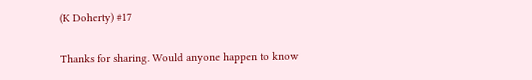(K Doherty) #17

Thanks for sharing. Would anyone happen to know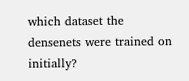which dataset the densenets were trained on initially?